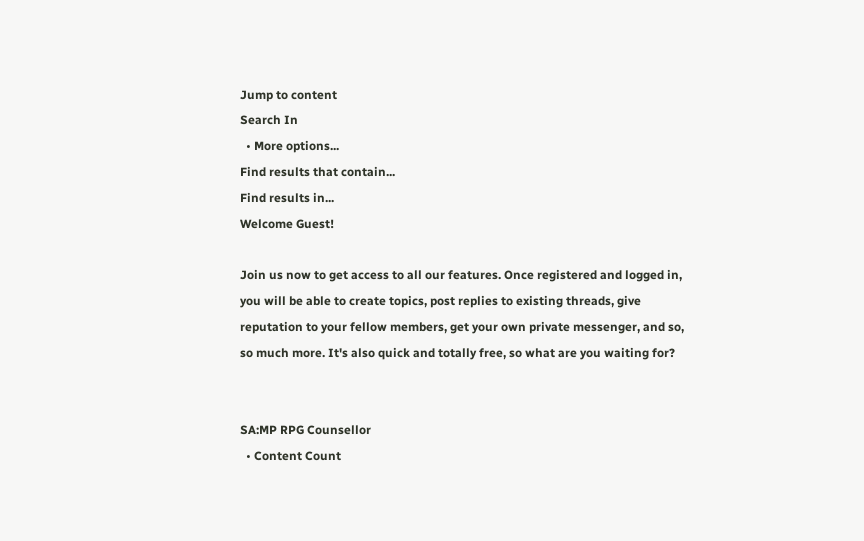Jump to content
Search In
  • More options...
Find results that contain...
Find results in...
Welcome Guest!

Join us now to get access to all our features. Once registered and logged in, you will be able to create topics, post replies to existing threads, give reputation to your fellow members, get your own private messenger, and so, so much more. It's also quick and totally free, so what are you waiting for?


SA:MP RPG Counsellor
  • Content Count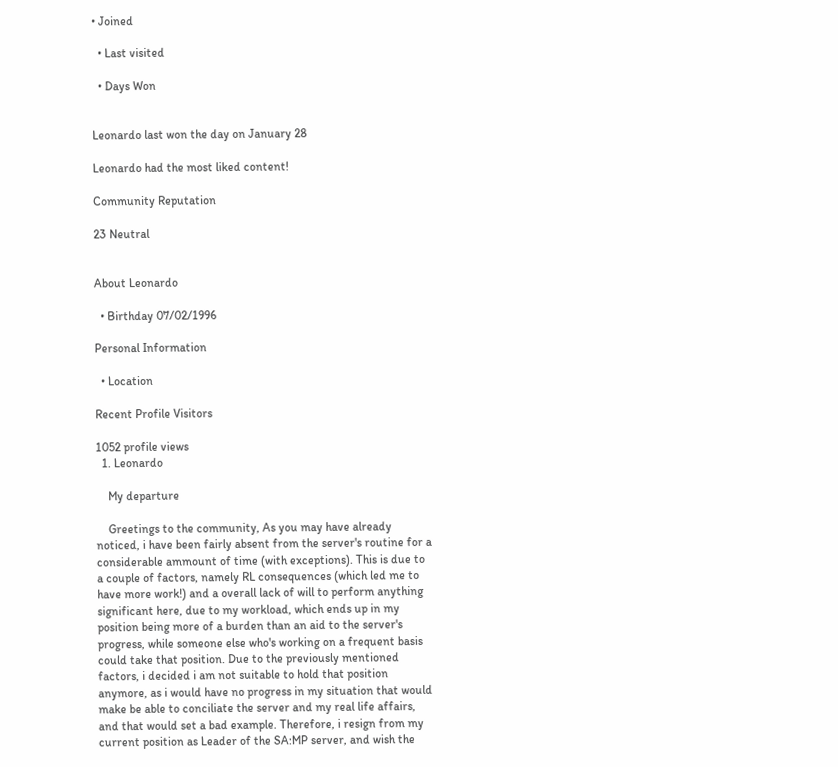• Joined

  • Last visited

  • Days Won


Leonardo last won the day on January 28

Leonardo had the most liked content!

Community Reputation

23 Neutral


About Leonardo

  • Birthday 07/02/1996

Personal Information

  • Location

Recent Profile Visitors

1052 profile views
  1. Leonardo

    My departure

    Greetings to the community, As you may have already noticed, i have been fairly absent from the server's routine for a considerable ammount of time (with exceptions). This is due to a couple of factors, namely RL consequences (which led me to have more work!) and a overall lack of will to perform anything significant here, due to my workload, which ends up in my position being more of a burden than an aid to the server's progress, while someone else who's working on a frequent basis could take that position. Due to the previously mentioned factors, i decided i am not suitable to hold that position anymore, as i would have no progress in my situation that would make be able to conciliate the server and my real life affairs, and that would set a bad example. Therefore, i resign from my current position as Leader of the SA:MP server, and wish the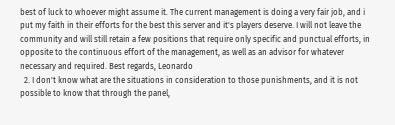best of luck to whoever might assume it. The current management is doing a very fair job, and i put my faith in their efforts for the best this server and it's players deserve. I will not leave the community and will still retain a few positions that require only specific and punctual efforts, in opposite to the continuous effort of the management, as well as an advisor for whatever necessary and required. Best regards, Leonardo
  2. I don't know what are the situations in consideration to those punishments, and it is not possible to know that through the panel,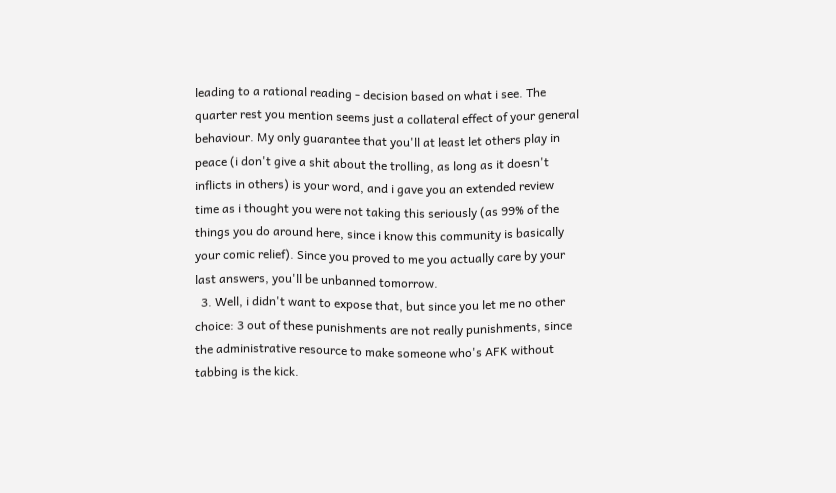leading to a rational reading - decision based on what i see. The quarter rest you mention seems just a collateral effect of your general behaviour. My only guarantee that you'll at least let others play in peace (i don't give a shit about the trolling, as long as it doesn't inflicts in others) is your word, and i gave you an extended review time as i thought you were not taking this seriously (as 99% of the things you do around here, since i know this community is basically your comic relief). Since you proved to me you actually care by your last answers, you'll be unbanned tomorrow.
  3. Well, i didn't want to expose that, but since you let me no other choice: 3 out of these punishments are not really punishments, since the administrative resource to make someone who's AFK without tabbing is the kick.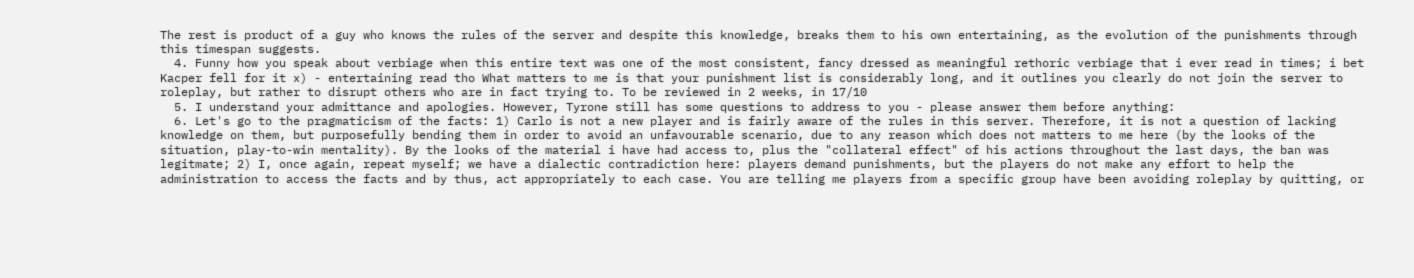The rest is product of a guy who knows the rules of the server and despite this knowledge, breaks them to his own entertaining, as the evolution of the punishments through this timespan suggests.
  4. Funny how you speak about verbiage when this entire text was one of the most consistent, fancy dressed as meaningful rethoric verbiage that i ever read in times; i bet Kacper fell for it x) - entertaining read tho What matters to me is that your punishment list is considerably long, and it outlines you clearly do not join the server to roleplay, but rather to disrupt others who are in fact trying to. To be reviewed in 2 weeks, in 17/10
  5. I understand your admittance and apologies. However, Tyrone still has some questions to address to you - please answer them before anything:
  6. Let's go to the pragmaticism of the facts: 1) Carlo is not a new player and is fairly aware of the rules in this server. Therefore, it is not a question of lacking knowledge on them, but purposefully bending them in order to avoid an unfavourable scenario, due to any reason which does not matters to me here (by the looks of the situation, play-to-win mentality). By the looks of the material i have had access to, plus the "collateral effect" of his actions throughout the last days, the ban was legitmate; 2) I, once again, repeat myself; we have a dialectic contradiction here: players demand punishments, but the players do not make any effort to help the administration to access the facts and by thus, act appropriately to each case. You are telling me players from a specific group have been avoiding roleplay by quitting, or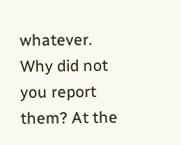whatever. Why did not you report them? At the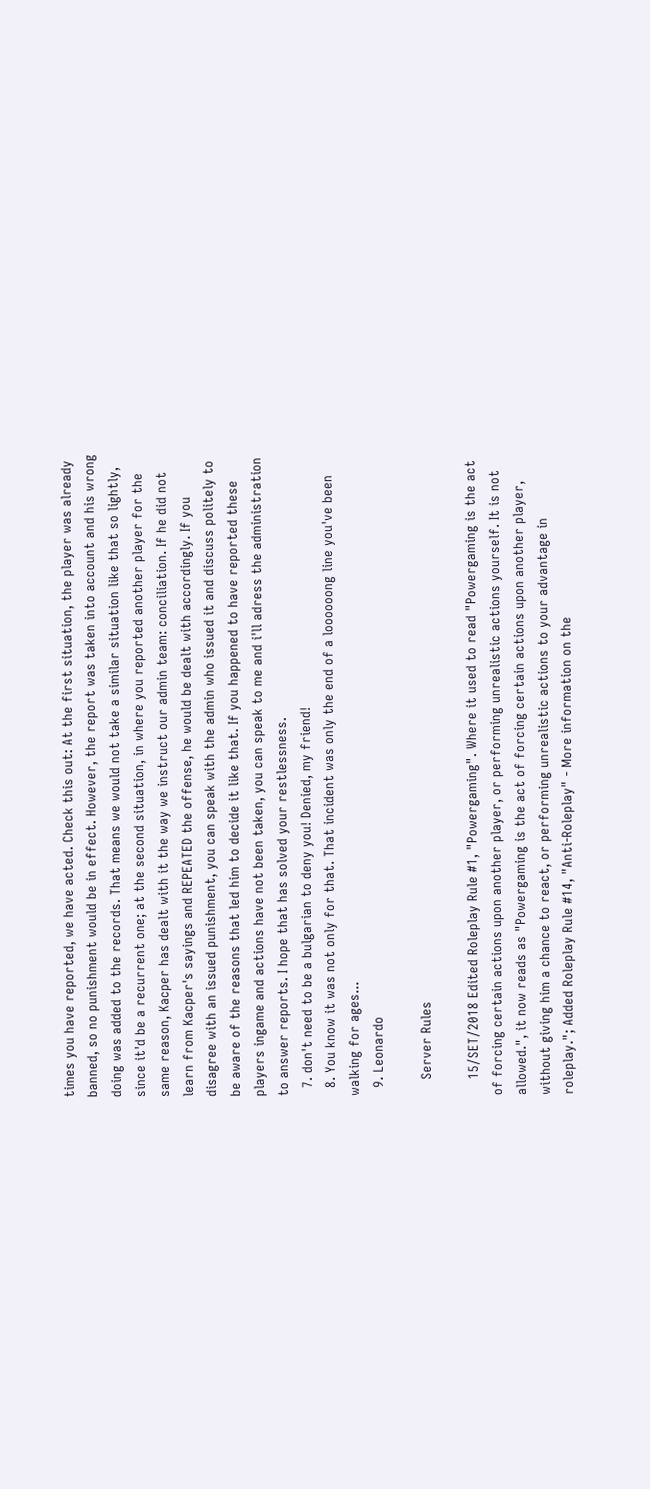times you have reported, we have acted. Check this out: At the first situation, the player was already banned, so no punishment would be in effect. However, the report was taken into account and his wrong doing was added to the records. That means we would not take a similar situation like that so lightly, since it'd be a recurrent one; at the second situation, in where you reported another player for the same reason, Kacper has dealt with it the way we instruct our admin team: conciliation. If he did not learn from Kacper's sayings and REPEATED the offense, he would be dealt with accordingly. If you disagree with an issued punishment, you can speak with the admin who issued it and discuss politely to be aware of the reasons that led him to decide it like that. If you happened to have reported these players ingame and actions have not been taken, you can speak to me and i'll adress the administration to answer reports. I hope that has solved your restlessness.
  7. don't need to be a bulgarian to deny you! Denied, my friend!
  8. You know it was not only for that. That incident was only the end of a loooooong line you've been walking for ages...
  9. Leonardo

    Server Rules

    15/SET/2018 Edited Roleplay Rule #1, "Powergaming". Where it used to read "Powergaming is the act of forcing certain actions upon another player, or performing unrealistic actions yourself. It is not allowed.", it now reads as "Powergaming is the act of forcing certain actions upon another player, without giving him a chance to react, or performing unrealistic actions to your advantage in roleplay."; Added Roleplay Rule #14, "Anti-Roleplay" - More information on the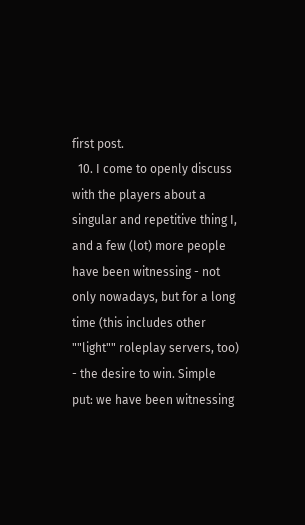first post.
  10. I come to openly discuss with the players about a singular and repetitive thing I, and a few (lot) more people have been witnessing - not only nowadays, but for a long time (this includes other ""light"" roleplay servers, too) - the desire to win. Simple put: we have been witnessing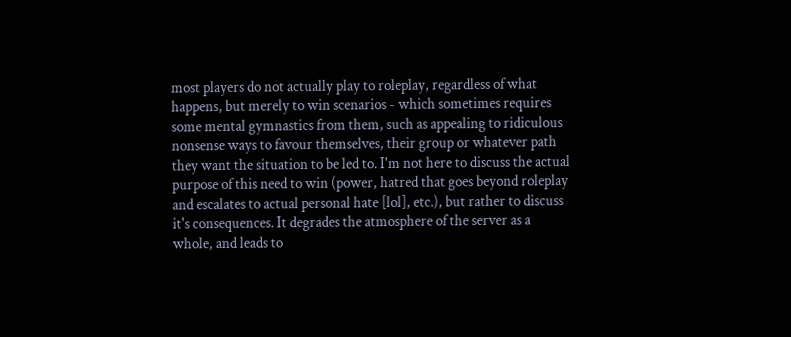most players do not actually play to roleplay, regardless of what happens, but merely to win scenarios - which sometimes requires some mental gymnastics from them, such as appealing to ridiculous nonsense ways to favour themselves, their group or whatever path they want the situation to be led to. I'm not here to discuss the actual purpose of this need to win (power, hatred that goes beyond roleplay and escalates to actual personal hate [lol], etc.), but rather to discuss it's consequences. It degrades the atmosphere of the server as a whole, and leads to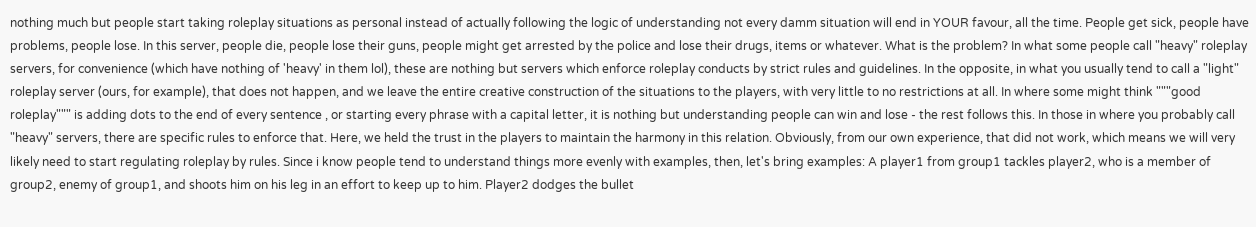nothing much but people start taking roleplay situations as personal instead of actually following the logic of understanding not every damm situation will end in YOUR favour, all the time. People get sick, people have problems, people lose. In this server, people die, people lose their guns, people might get arrested by the police and lose their drugs, items or whatever. What is the problem? In what some people call "heavy" roleplay servers, for convenience (which have nothing of 'heavy' in them lol), these are nothing but servers which enforce roleplay conducts by strict rules and guidelines. In the opposite, in what you usually tend to call a "light" roleplay server (ours, for example), that does not happen, and we leave the entire creative construction of the situations to the players, with very little to no restrictions at all. In where some might think """good roleplay""" is adding dots to the end of every sentence , or starting every phrase with a capital letter, it is nothing but understanding people can win and lose - the rest follows this. In those in where you probably call "heavy" servers, there are specific rules to enforce that. Here, we held the trust in the players to maintain the harmony in this relation. Obviously, from our own experience, that did not work, which means we will very likely need to start regulating roleplay by rules. Since i know people tend to understand things more evenly with examples, then, let's bring examples: A player1 from group1 tackles player2, who is a member of group2, enemy of group1, and shoots him on his leg in an effort to keep up to him. Player2 dodges the bullet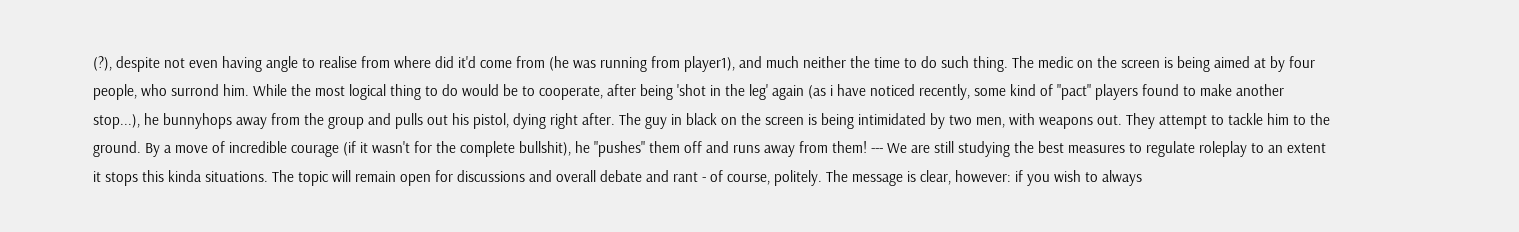(?), despite not even having angle to realise from where did it'd come from (he was running from player1), and much neither the time to do such thing. The medic on the screen is being aimed at by four people, who surrond him. While the most logical thing to do would be to cooperate, after being 'shot in the leg' again (as i have noticed recently, some kind of "pact" players found to make another stop...), he bunnyhops away from the group and pulls out his pistol, dying right after. The guy in black on the screen is being intimidated by two men, with weapons out. They attempt to tackle him to the ground. By a move of incredible courage (if it wasn't for the complete bullshit), he "pushes" them off and runs away from them! --- We are still studying the best measures to regulate roleplay to an extent it stops this kinda situations. The topic will remain open for discussions and overall debate and rant - of course, politely. The message is clear, however: if you wish to always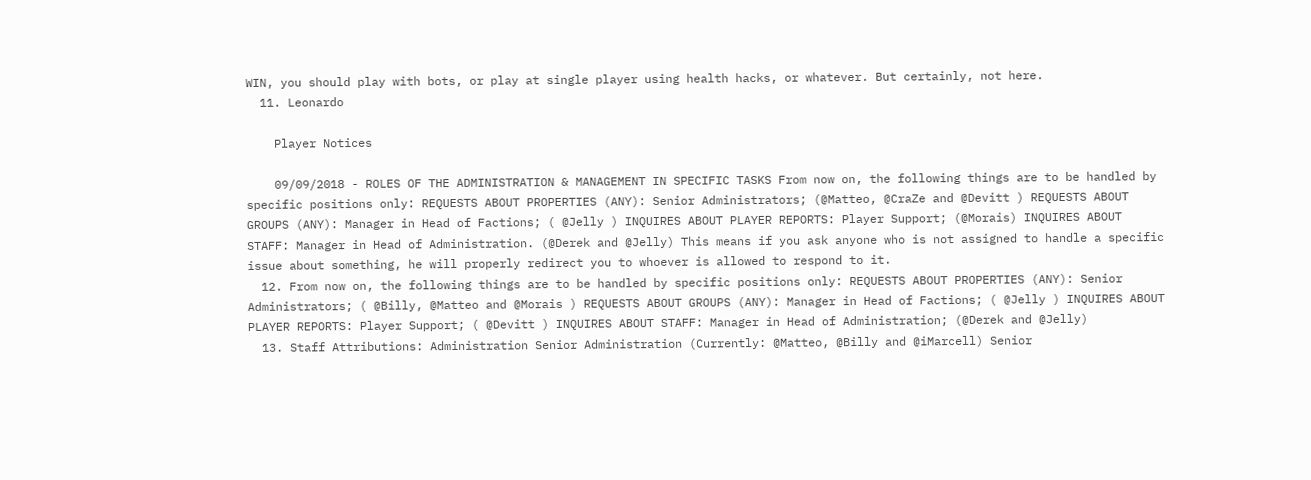WIN, you should play with bots, or play at single player using health hacks, or whatever. But certainly, not here.
  11. Leonardo

    Player Notices

    09/09/2018 - ROLES OF THE ADMINISTRATION & MANAGEMENT IN SPECIFIC TASKS From now on, the following things are to be handled by specific positions only: REQUESTS ABOUT PROPERTIES (ANY): Senior Administrators; (@Matteo, @CraZe and @Devitt ) REQUESTS ABOUT GROUPS (ANY): Manager in Head of Factions; ( @Jelly ) INQUIRES ABOUT PLAYER REPORTS: Player Support; (@Morais) INQUIRES ABOUT STAFF: Manager in Head of Administration. (@Derek and @Jelly) This means if you ask anyone who is not assigned to handle a specific issue about something, he will properly redirect you to whoever is allowed to respond to it.
  12. From now on, the following things are to be handled by specific positions only: REQUESTS ABOUT PROPERTIES (ANY): Senior Administrators; ( @Billy, @Matteo and @Morais ) REQUESTS ABOUT GROUPS (ANY): Manager in Head of Factions; ( @Jelly ) INQUIRES ABOUT PLAYER REPORTS: Player Support; ( @Devitt ) INQUIRES ABOUT STAFF: Manager in Head of Administration; (@Derek and @Jelly)
  13. Staff Attributions: Administration Senior Administration (Currently: @Matteo, @Billy and @iMarcell) Senior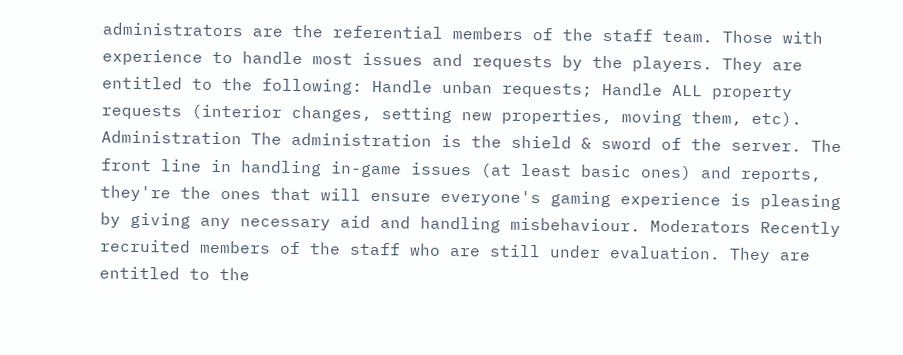administrators are the referential members of the staff team. Those with experience to handle most issues and requests by the players. They are entitled to the following: Handle unban requests; Handle ALL property requests (interior changes, setting new properties, moving them, etc). Administration The administration is the shield & sword of the server. The front line in handling in-game issues (at least basic ones) and reports, they're the ones that will ensure everyone's gaming experience is pleasing by giving any necessary aid and handling misbehaviour. Moderators Recently recruited members of the staff who are still under evaluation. They are entitled to the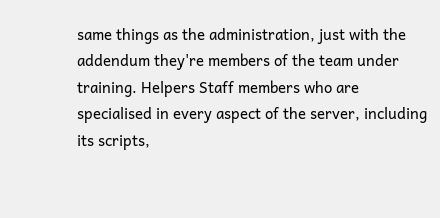same things as the administration, just with the addendum they're members of the team under training. Helpers Staff members who are specialised in every aspect of the server, including its scripts,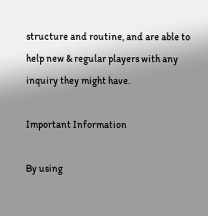structure and routine, and are able to help new & regular players with any inquiry they might have.

Important Information

By using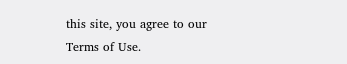this site, you agree to our Terms of Use.